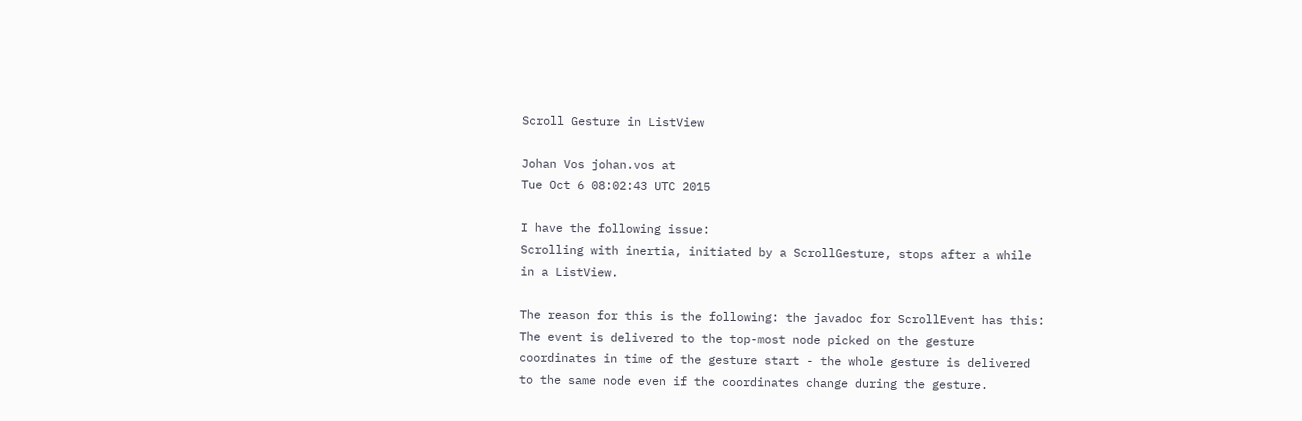Scroll Gesture in ListView

Johan Vos johan.vos at
Tue Oct 6 08:02:43 UTC 2015

I have the following issue:
Scrolling with inertia, initiated by a ScrollGesture, stops after a while
in a ListView.

The reason for this is the following: the javadoc for ScrollEvent has this:
The event is delivered to the top-most node picked on the gesture
coordinates in time of the gesture start - the whole gesture is delivered
to the same node even if the coordinates change during the gesture.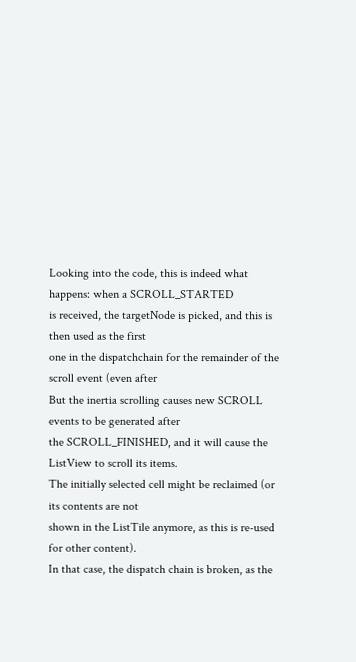Looking into the code, this is indeed what happens: when a SCROLL_STARTED
is received, the targetNode is picked, and this is then used as the first
one in the dispatchchain for the remainder of the scroll event (even after
But the inertia scrolling causes new SCROLL events to be generated after
the SCROLL_FINISHED, and it will cause the ListView to scroll its items.
The initially selected cell might be reclaimed (or its contents are not
shown in the ListTile anymore, as this is re-used for other content).
In that case, the dispatch chain is broken, as the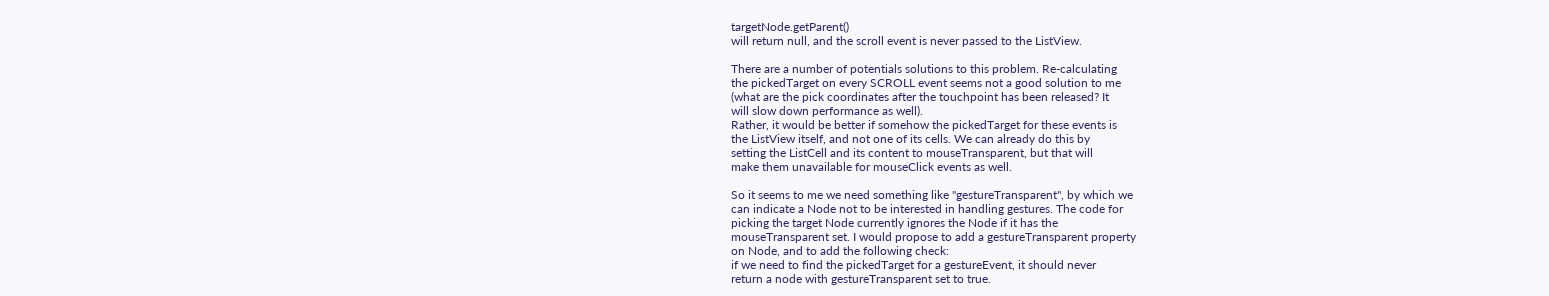targetNode.getParent()
will return null, and the scroll event is never passed to the ListView.

There are a number of potentials solutions to this problem. Re-calculating
the pickedTarget on every SCROLL event seems not a good solution to me
(what are the pick coordinates after the touchpoint has been released? It
will slow down performance as well).
Rather, it would be better if somehow the pickedTarget for these events is
the ListView itself, and not one of its cells. We can already do this by
setting the ListCell and its content to mouseTransparent, but that will
make them unavailable for mouseClick events as well.

So it seems to me we need something like "gestureTransparent", by which we
can indicate a Node not to be interested in handling gestures. The code for
picking the target Node currently ignores the Node if it has the
mouseTransparent set. I would propose to add a gestureTransparent property
on Node, and to add the following check:
if we need to find the pickedTarget for a gestureEvent, it should never
return a node with gestureTransparent set to true.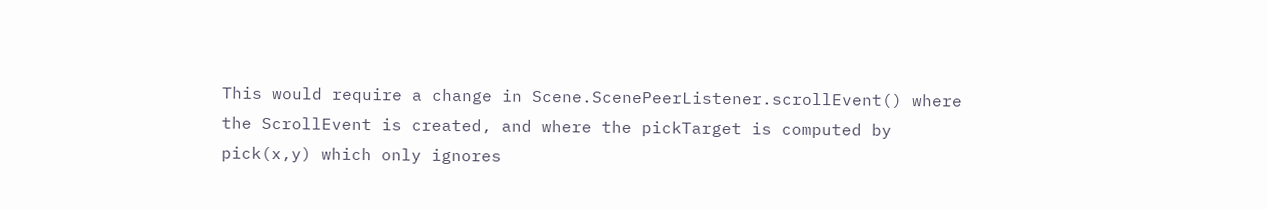This would require a change in Scene.ScenePeerListener.scrollEvent() where
the ScrollEvent is created, and where the pickTarget is computed by
pick(x,y) which only ignores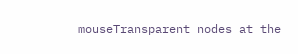mouseTransparent nodes at the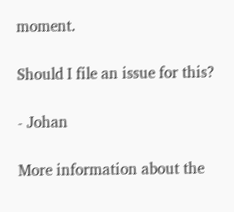moment.

Should I file an issue for this?

- Johan

More information about the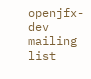openjfx-dev mailing list